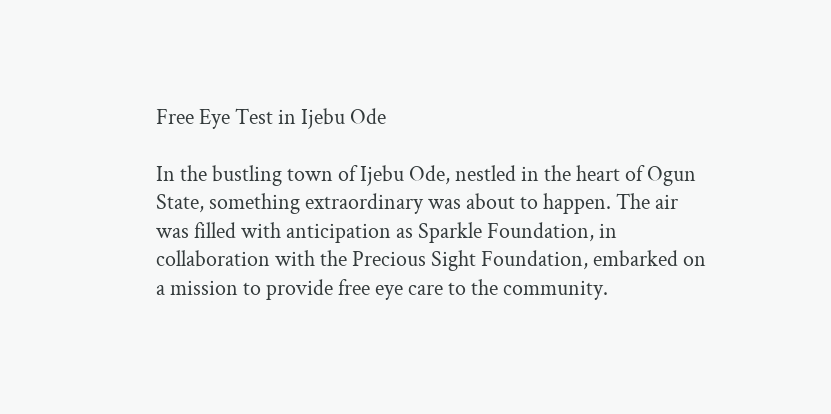Free Eye Test in Ijebu Ode

In the bustling town of Ijebu Ode, nestled in the heart of Ogun State, something extraordinary was about to happen. The air was filled with anticipation as Sparkle Foundation, in collaboration with the Precious Sight Foundation, embarked on a mission to provide free eye care to the community.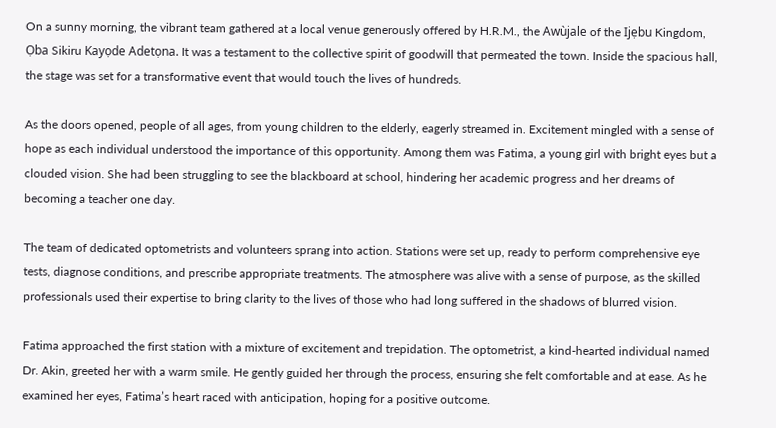On a sunny morning, the vibrant team gathered at a local venue generously offered by H.R.M., the Awùjale of the Ijẹbu Kingdom, Ọba Sikiru Kayọde Adetọna. It was a testament to the collective spirit of goodwill that permeated the town. Inside the spacious hall, the stage was set for a transformative event that would touch the lives of hundreds.

As the doors opened, people of all ages, from young children to the elderly, eagerly streamed in. Excitement mingled with a sense of hope as each individual understood the importance of this opportunity. Among them was Fatima, a young girl with bright eyes but a clouded vision. She had been struggling to see the blackboard at school, hindering her academic progress and her dreams of becoming a teacher one day.

The team of dedicated optometrists and volunteers sprang into action. Stations were set up, ready to perform comprehensive eye tests, diagnose conditions, and prescribe appropriate treatments. The atmosphere was alive with a sense of purpose, as the skilled professionals used their expertise to bring clarity to the lives of those who had long suffered in the shadows of blurred vision.

Fatima approached the first station with a mixture of excitement and trepidation. The optometrist, a kind-hearted individual named Dr. Akin, greeted her with a warm smile. He gently guided her through the process, ensuring she felt comfortable and at ease. As he examined her eyes, Fatima’s heart raced with anticipation, hoping for a positive outcome.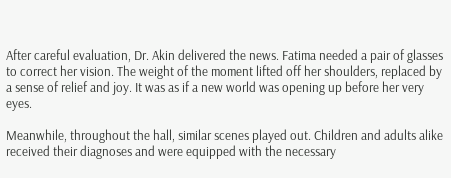After careful evaluation, Dr. Akin delivered the news. Fatima needed a pair of glasses to correct her vision. The weight of the moment lifted off her shoulders, replaced by a sense of relief and joy. It was as if a new world was opening up before her very eyes.

Meanwhile, throughout the hall, similar scenes played out. Children and adults alike received their diagnoses and were equipped with the necessary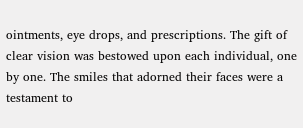ointments, eye drops, and prescriptions. The gift of clear vision was bestowed upon each individual, one by one. The smiles that adorned their faces were a testament to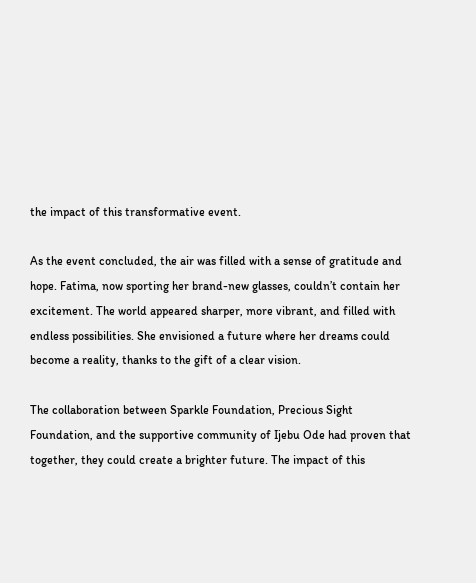the impact of this transformative event.

As the event concluded, the air was filled with a sense of gratitude and hope. Fatima, now sporting her brand-new glasses, couldn’t contain her excitement. The world appeared sharper, more vibrant, and filled with endless possibilities. She envisioned a future where her dreams could become a reality, thanks to the gift of a clear vision.

The collaboration between Sparkle Foundation, Precious Sight Foundation, and the supportive community of Ijebu Ode had proven that together, they could create a brighter future. The impact of this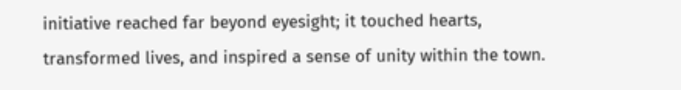initiative reached far beyond eyesight; it touched hearts, transformed lives, and inspired a sense of unity within the town.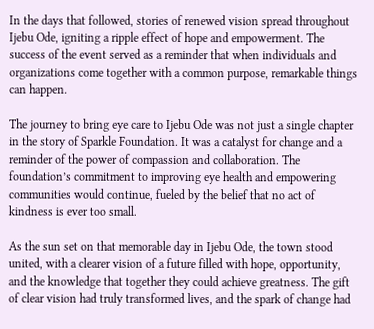In the days that followed, stories of renewed vision spread throughout Ijebu Ode, igniting a ripple effect of hope and empowerment. The success of the event served as a reminder that when individuals and organizations come together with a common purpose, remarkable things can happen.

The journey to bring eye care to Ijebu Ode was not just a single chapter in the story of Sparkle Foundation. It was a catalyst for change and a reminder of the power of compassion and collaboration. The foundation’s commitment to improving eye health and empowering communities would continue, fueled by the belief that no act of kindness is ever too small.

As the sun set on that memorable day in Ijebu Ode, the town stood united, with a clearer vision of a future filled with hope, opportunity, and the knowledge that together they could achieve greatness. The gift of clear vision had truly transformed lives, and the spark of change had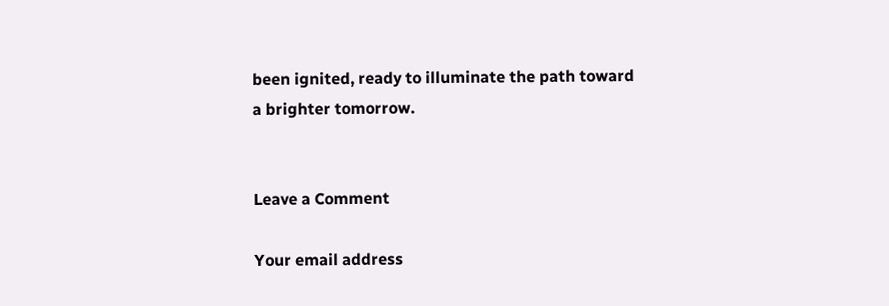been ignited, ready to illuminate the path toward a brighter tomorrow.


Leave a Comment

Your email address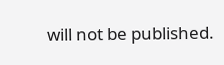will not be published.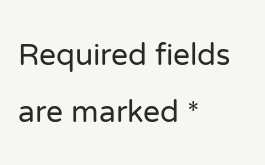Required fields are marked *